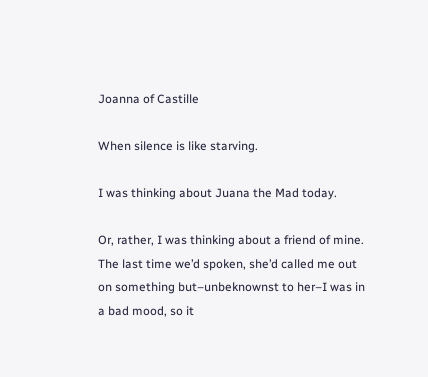Joanna of Castille

When silence is like starving.

I was thinking about Juana the Mad today.

Or, rather, I was thinking about a friend of mine. The last time we’d spoken, she’d called me out on something but–unbeknownst to her–I was in a bad mood, so it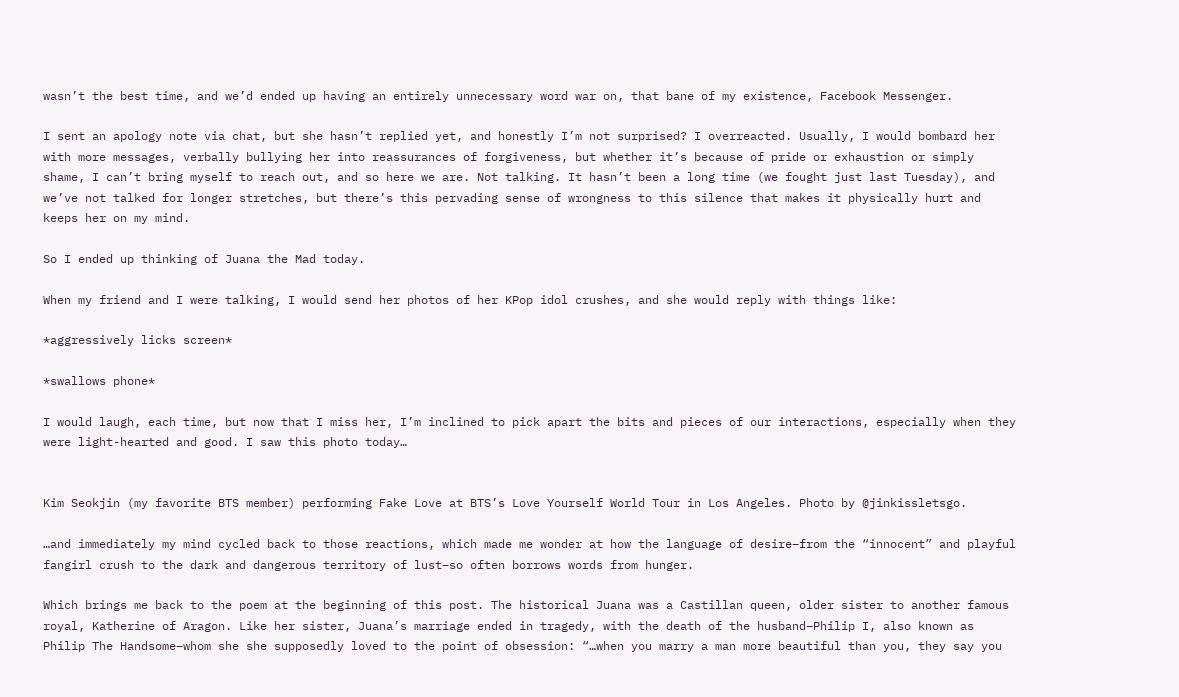wasn’t the best time, and we’d ended up having an entirely unnecessary word war on, that bane of my existence, Facebook Messenger.

I sent an apology note via chat, but she hasn’t replied yet, and honestly I’m not surprised? I overreacted. Usually, I would bombard her with more messages, verbally bullying her into reassurances of forgiveness, but whether it’s because of pride or exhaustion or simply shame, I can’t bring myself to reach out, and so here we are. Not talking. It hasn’t been a long time (we fought just last Tuesday), and we’ve not talked for longer stretches, but there’s this pervading sense of wrongness to this silence that makes it physically hurt and keeps her on my mind.

So I ended up thinking of Juana the Mad today.

When my friend and I were talking, I would send her photos of her KPop idol crushes, and she would reply with things like:

*aggressively licks screen*

*swallows phone*

I would laugh, each time, but now that I miss her, I’m inclined to pick apart the bits and pieces of our interactions, especially when they were light-hearted and good. I saw this photo today…


Kim Seokjin (my favorite BTS member) performing Fake Love at BTS’s Love Yourself World Tour in Los Angeles. Photo by @jinkissletsgo.

…and immediately my mind cycled back to those reactions, which made me wonder at how the language of desire–from the “innocent” and playful fangirl crush to the dark and dangerous territory of lust–so often borrows words from hunger.

Which brings me back to the poem at the beginning of this post. The historical Juana was a Castillan queen, older sister to another famous royal, Katherine of Aragon. Like her sister, Juana’s marriage ended in tragedy, with the death of the husband–Philip I, also known as Philip The Handsome–whom she she supposedly loved to the point of obsession: “…when you marry a man more beautiful than you, they say you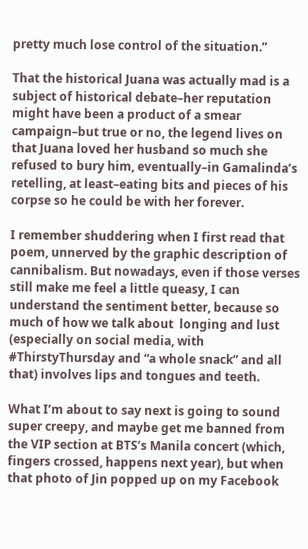pretty much lose control of the situation.”

That the historical Juana was actually mad is a subject of historical debate–her reputation might have been a product of a smear campaign–but true or no, the legend lives on that Juana loved her husband so much she refused to bury him, eventually–in Gamalinda’s retelling, at least–eating bits and pieces of his corpse so he could be with her forever.

I remember shuddering when I first read that poem, unnerved by the graphic description of cannibalism. But nowadays, even if those verses still make me feel a little queasy, I can understand the sentiment better, because so much of how we talk about  longing and lust (especially on social media, with #ThirstyThursday and “a whole snack” and all that) involves lips and tongues and teeth.

What I’m about to say next is going to sound super creepy, and maybe get me banned from the VIP section at BTS’s Manila concert (which, fingers crossed, happens next year), but when that photo of Jin popped up on my Facebook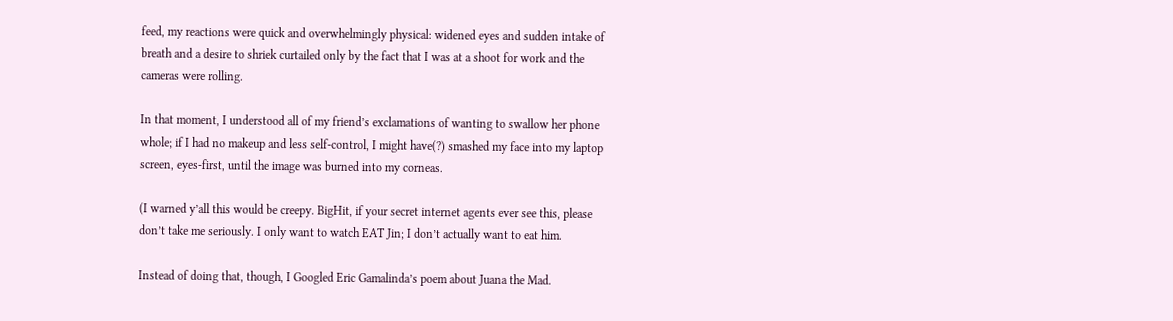feed, my reactions were quick and overwhelmingly physical: widened eyes and sudden intake of breath and a desire to shriek curtailed only by the fact that I was at a shoot for work and the cameras were rolling.

In that moment, I understood all of my friend’s exclamations of wanting to swallow her phone whole; if I had no makeup and less self-control, I might have(?) smashed my face into my laptop screen, eyes-first, until the image was burned into my corneas.

(I warned y’all this would be creepy. BigHit, if your secret internet agents ever see this, please don’t take me seriously. I only want to watch EAT Jin; I don’t actually want to eat him.

Instead of doing that, though, I Googled Eric Gamalinda’s poem about Juana the Mad.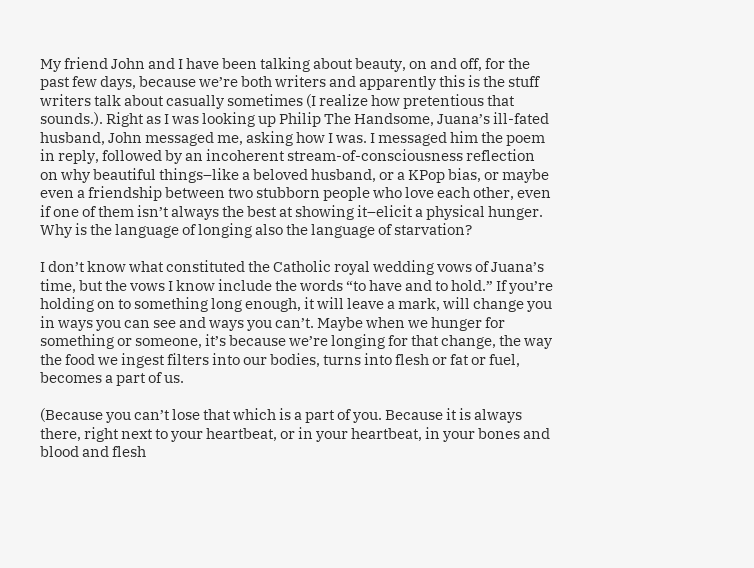My friend John and I have been talking about beauty, on and off, for the past few days, because we’re both writers and apparently this is the stuff writers talk about casually sometimes (I realize how pretentious that sounds.). Right as I was looking up Philip The Handsome, Juana’s ill-fated husband, John messaged me, asking how I was. I messaged him the poem in reply, followed by an incoherent stream-of-consciousness reflection on why beautiful things–like a beloved husband, or a KPop bias, or maybe even a friendship between two stubborn people who love each other, even if one of them isn’t always the best at showing it–elicit a physical hunger. Why is the language of longing also the language of starvation?

I don’t know what constituted the Catholic royal wedding vows of Juana’s time, but the vows I know include the words “to have and to hold.” If you’re holding on to something long enough, it will leave a mark, will change you in ways you can see and ways you can’t. Maybe when we hunger for something or someone, it’s because we’re longing for that change, the way the food we ingest filters into our bodies, turns into flesh or fat or fuel, becomes a part of us.

(Because you can’t lose that which is a part of you. Because it is always there, right next to your heartbeat, or in your heartbeat, in your bones and blood and flesh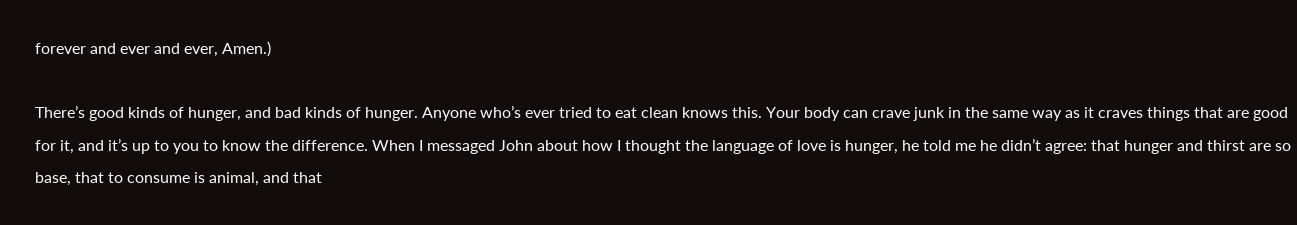forever and ever and ever, Amen.)

There’s good kinds of hunger, and bad kinds of hunger. Anyone who’s ever tried to eat clean knows this. Your body can crave junk in the same way as it craves things that are good for it, and it’s up to you to know the difference. When I messaged John about how I thought the language of love is hunger, he told me he didn’t agree: that hunger and thirst are so base, that to consume is animal, and that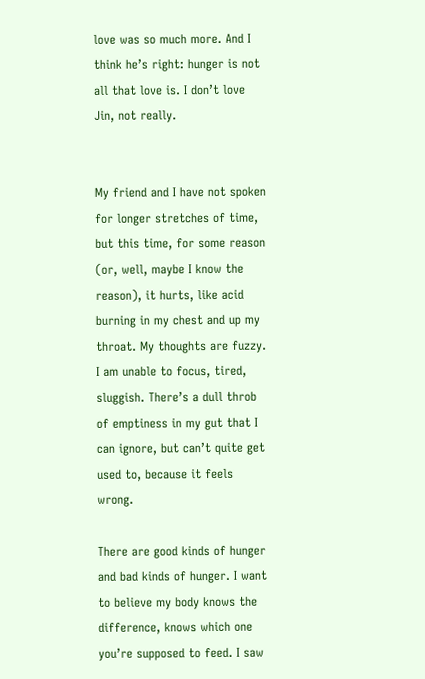love was so much more. And I think he’s right: hunger is not all that love is. I don’t love Jin, not really.


My friend and I have not spoken for longer stretches of time, but this time, for some reason (or, well, maybe I know the reason), it hurts, like acid burning in my chest and up my throat. My thoughts are fuzzy. I am unable to focus, tired, sluggish. There’s a dull throb of emptiness in my gut that I can ignore, but can’t quite get used to, because it feels wrong.

There are good kinds of hunger and bad kinds of hunger. I want to believe my body knows the difference, knows which one you’re supposed to feed. I saw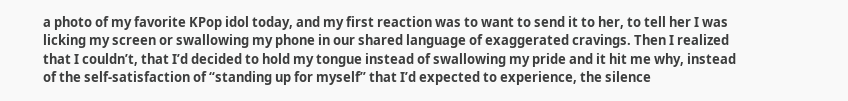a photo of my favorite KPop idol today, and my first reaction was to want to send it to her, to tell her I was licking my screen or swallowing my phone in our shared language of exaggerated cravings. Then I realized that I couldn’t, that I’d decided to hold my tongue instead of swallowing my pride and it hit me why, instead of the self-satisfaction of “standing up for myself” that I’d expected to experience, the silence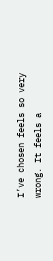I’ve chosen feels so very wrong. It feels a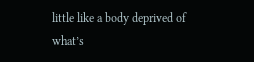little like a body deprived of what’s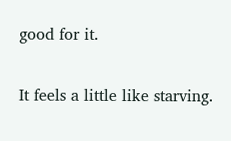good for it.

It feels a little like starving.